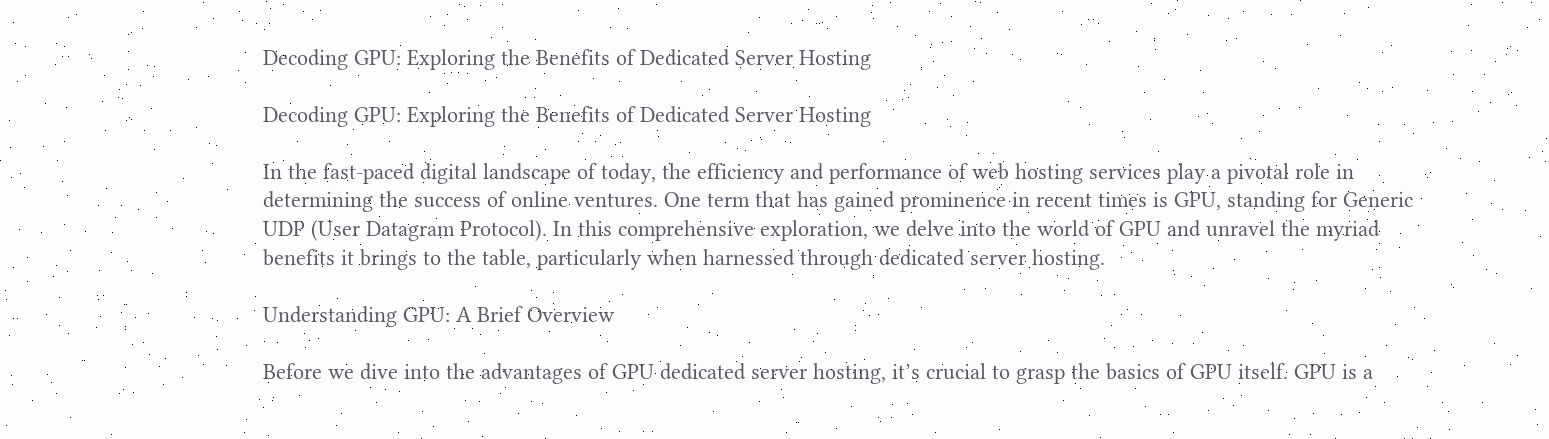Decoding GPU: Exploring the Benefits of Dedicated Server Hosting

Decoding GPU: Exploring the Benefits of Dedicated Server Hosting

In the fast-paced digital landscape of today, the efficiency and performance of web hosting services play a pivotal role in determining the success of online ventures. One term that has gained prominence in recent times is GPU, standing for Generic UDP (User Datagram Protocol). In this comprehensive exploration, we delve into the world of GPU and unravel the myriad benefits it brings to the table, particularly when harnessed through dedicated server hosting.

Understanding GPU: A Brief Overview

Before we dive into the advantages of GPU dedicated server hosting, it’s crucial to grasp the basics of GPU itself. GPU is a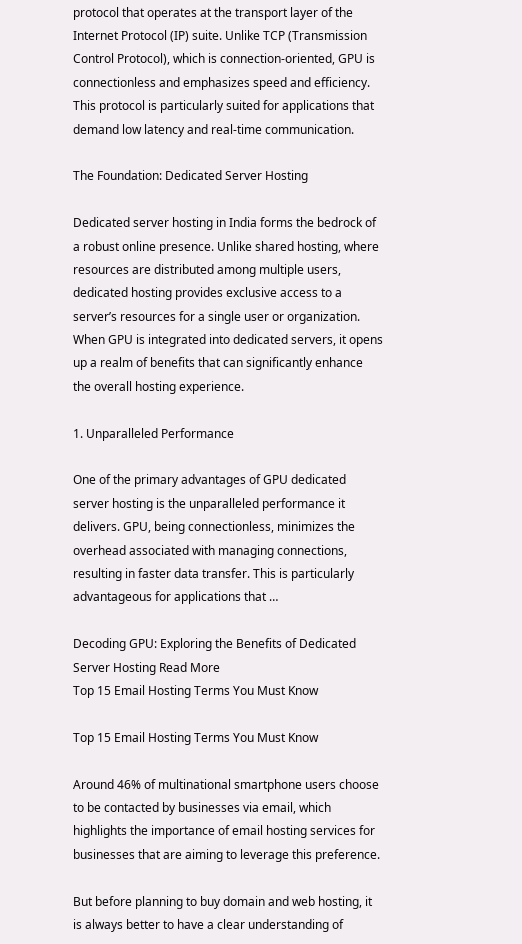protocol that operates at the transport layer of the Internet Protocol (IP) suite. Unlike TCP (Transmission Control Protocol), which is connection-oriented, GPU is connectionless and emphasizes speed and efficiency. This protocol is particularly suited for applications that demand low latency and real-time communication.

The Foundation: Dedicated Server Hosting

Dedicated server hosting in India forms the bedrock of a robust online presence. Unlike shared hosting, where resources are distributed among multiple users, dedicated hosting provides exclusive access to a server’s resources for a single user or organization. When GPU is integrated into dedicated servers, it opens up a realm of benefits that can significantly enhance the overall hosting experience.

1. Unparalleled Performance

One of the primary advantages of GPU dedicated server hosting is the unparalleled performance it delivers. GPU, being connectionless, minimizes the overhead associated with managing connections, resulting in faster data transfer. This is particularly advantageous for applications that …

Decoding GPU: Exploring the Benefits of Dedicated Server Hosting Read More
Top 15 Email Hosting Terms You Must Know

Top 15 Email Hosting Terms You Must Know

Around 46% of multinational smartphone users choose to be contacted by businesses via email, which highlights the importance of email hosting services for businesses that are aiming to leverage this preference.

But before planning to buy domain and web hosting, it is always better to have a clear understanding of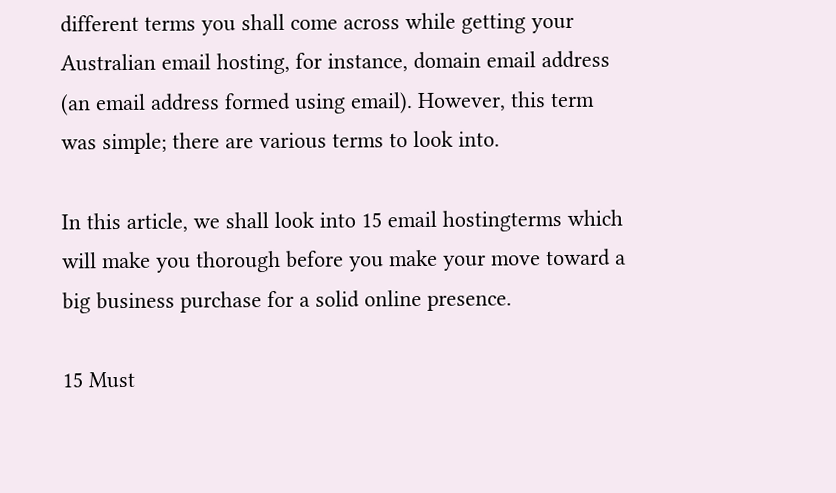different terms you shall come across while getting your Australian email hosting, for instance, domain email address (an email address formed using email). However, this term was simple; there are various terms to look into.

In this article, we shall look into 15 email hostingterms which will make you thorough before you make your move toward a big business purchase for a solid online presence.

15 Must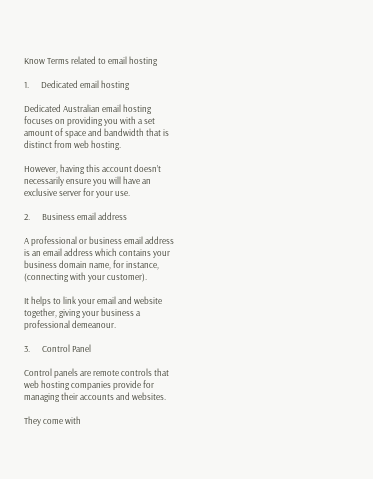Know Terms related to email hosting

1.      Dedicated email hosting

Dedicated Australian email hosting focuses on providing you with a set amount of space and bandwidth that is distinct from web hosting.

However, having this account doesn’t necessarily ensure you will have an exclusive server for your use.

2.      Business email address

A professional or business email address is an email address which contains your business domain name, for instance, (connecting with your customer).

It helps to link your email and website together, giving your business a professional demeanour.

3.      Control Panel

Control panels are remote controls that web hosting companies provide for managing their accounts and websites.

They come with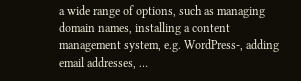a wide range of options, such as managing domain names, installing a content management system, e.g. WordPress-, adding email addresses, …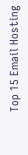Top 15 Email Hosting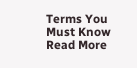Terms You Must Know Read More